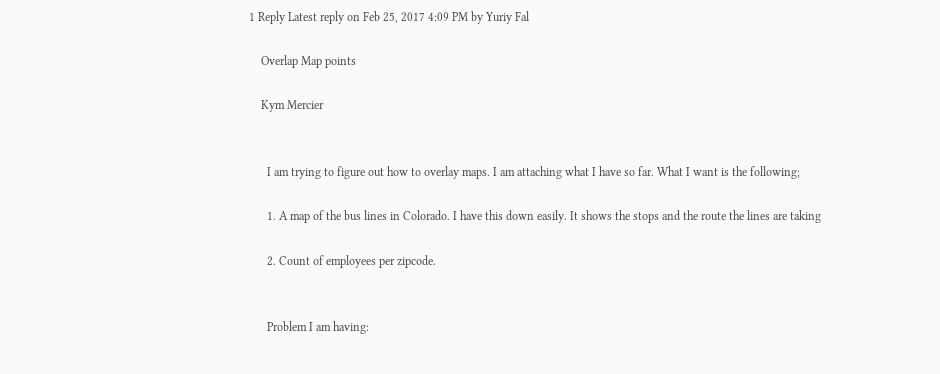1 Reply Latest reply on Feb 25, 2017 4:09 PM by Yuriy Fal

    Overlap Map points

    Kym Mercier


      I am trying to figure out how to overlay maps. I am attaching what I have so far. What I want is the following;

      1. A map of the bus lines in Colorado. I have this down easily. It shows the stops and the route the lines are taking

      2. Count of employees per zipcode.


      Problem I am having: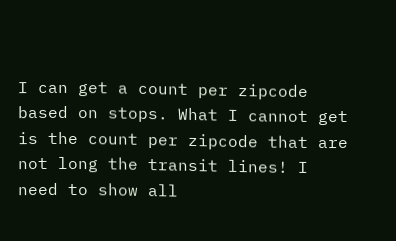I can get a count per zipcode based on stops. What I cannot get is the count per zipcode that are not long the transit lines! I need to show all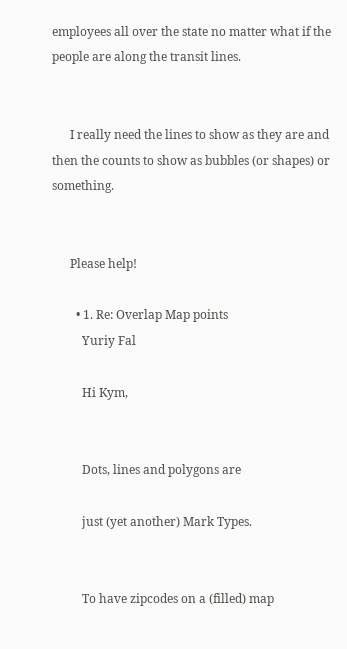employees all over the state no matter what if the people are along the transit lines.


      I really need the lines to show as they are and then the counts to show as bubbles (or shapes) or something.


      Please help!

        • 1. Re: Overlap Map points
          Yuriy Fal

          Hi Kym,


          Dots, lines and polygons are

          just (yet another) Mark Types.


          To have zipcodes on a (filled) map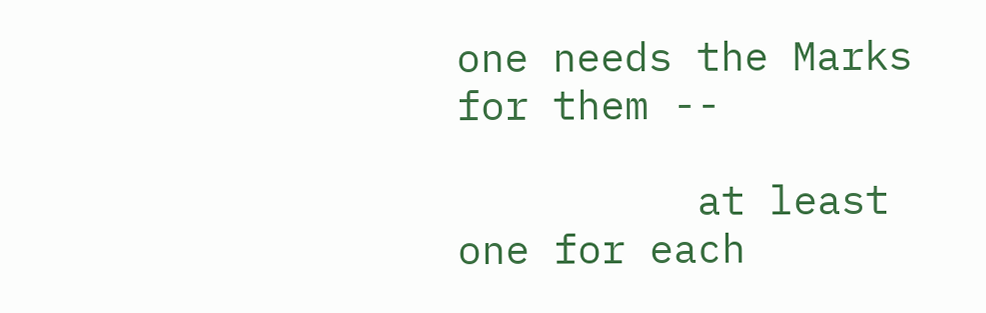one needs the Marks for them --

          at least one for each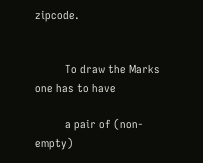zipcode.


          To draw the Marks one has to have

          a pair of (non-empty)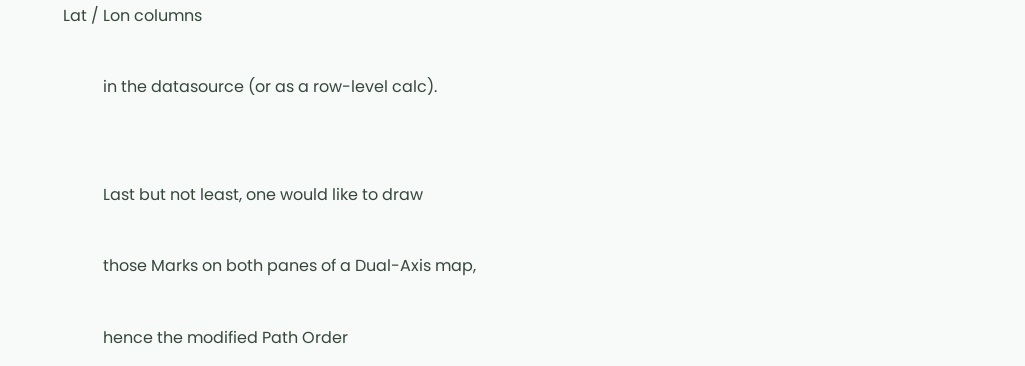Lat / Lon columns

          in the datasource (or as a row-level calc).


          Last but not least, one would like to draw

          those Marks on both panes of a Dual-Axis map,

          hence the modified Path Order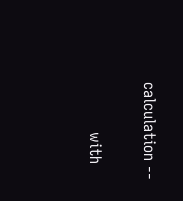calculation --

          with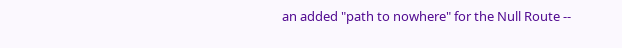an added "path to nowhere" for the Null Route --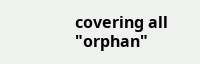covering all "orphan"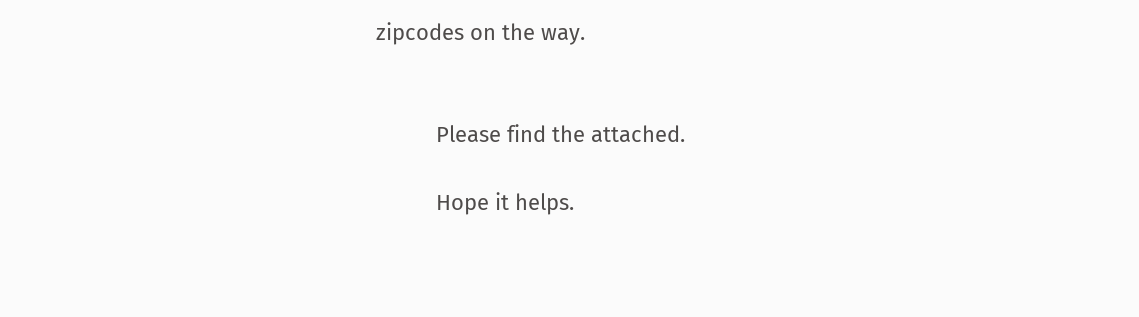zipcodes on the way.


          Please find the attached.

          Hope it helps.